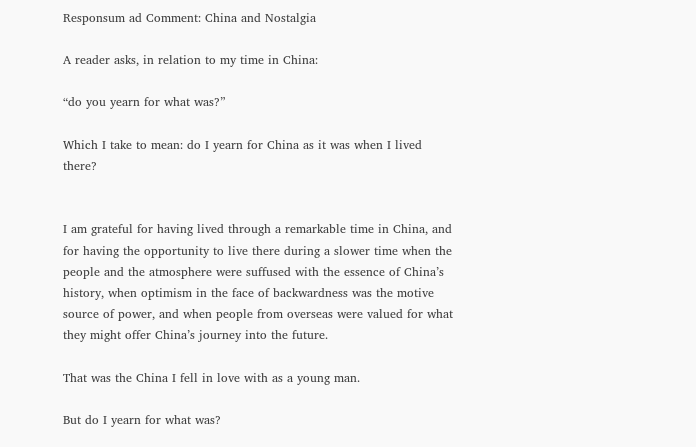Responsum ad Comment: China and Nostalgia

A reader asks, in relation to my time in China:

“do you yearn for what was?”

Which I take to mean: do I yearn for China as it was when I lived there?


I am grateful for having lived through a remarkable time in China, and for having the opportunity to live there during a slower time when the people and the atmosphere were suffused with the essence of China’s history, when optimism in the face of backwardness was the motive source of power, and when people from overseas were valued for what they might offer China’s journey into the future.

That was the China I fell in love with as a young man.

But do I yearn for what was?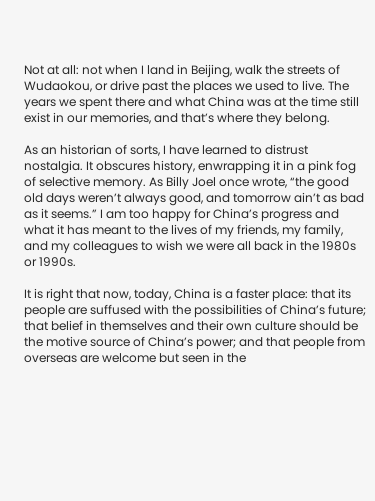Not at all: not when I land in Beijing, walk the streets of Wudaokou, or drive past the places we used to live. The years we spent there and what China was at the time still exist in our memories, and that’s where they belong.

As an historian of sorts, I have learned to distrust nostalgia. It obscures history, enwrapping it in a pink fog of selective memory. As Billy Joel once wrote, “the good old days weren’t always good, and tomorrow ain’t as bad as it seems.” I am too happy for China’s progress and what it has meant to the lives of my friends, my family, and my colleagues to wish we were all back in the 1980s or 1990s.

It is right that now, today, China is a faster place: that its people are suffused with the possibilities of China’s future; that belief in themselves and their own culture should be the motive source of China’s power; and that people from overseas are welcome but seen in the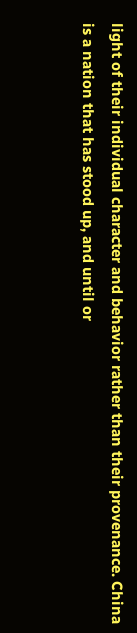light of their individual character and behavior rather than their provenance. China is a nation that has stood up, and until or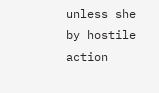unless she by hostile action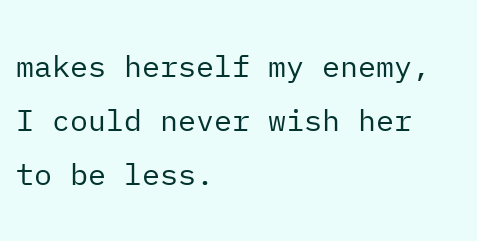makes herself my enemy, I could never wish her to be less.